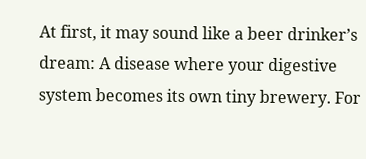At first, it may sound like a beer drinker’s dream: A disease where your digestive system becomes its own tiny brewery. For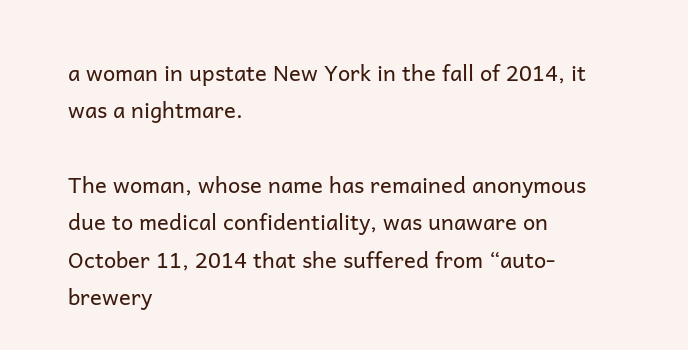a woman in upstate New York in the fall of 2014, it was a nightmare.

The woman, whose name has remained anonymous due to medical confidentiality, was unaware on October 11, 2014 that she suffered from “auto-brewery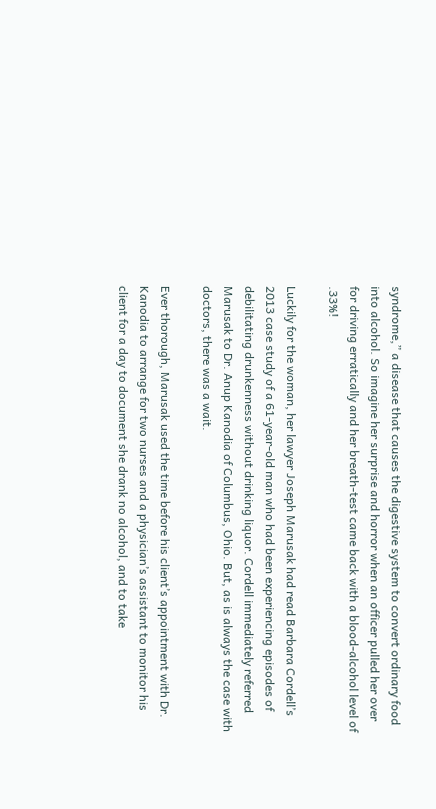syndrome,” a disease that causes the digestive system to convert ordinary food into alcohol. So imagine her surprise and horror when an officer pulled her over for driving erratically and her breath-test came back with a blood-alcohol level of .33%!

Luckily for the woman, her lawyer Joseph Marusak had read Barbara Cordell’s 2013 case study of a 61-year-old man who had been experiencing episodes of debilitating drunkenness without drinking liquor. Cordell immediately referred Marusak to Dr. Anup Kanodia of Columbus, Ohio. But, as is always the case with doctors, there was a wait.

Ever thorough, Marusak used the time before his client’s appointment with Dr. Kanodia to arrange for two nurses and a physician’s assistant to monitor his client for a day to document she drank no alcohol, and to take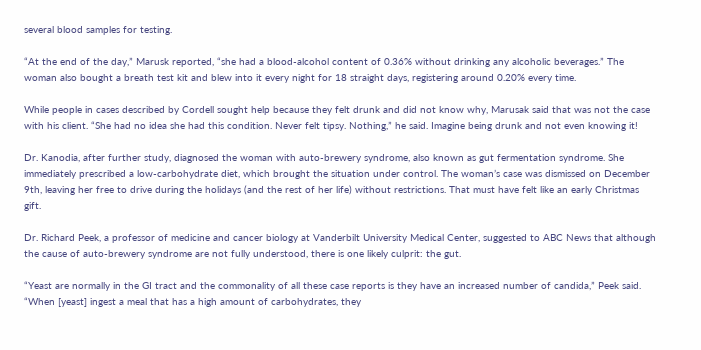several blood samples for testing.

“At the end of the day,” Marusk reported, “she had a blood-alcohol content of 0.36% without drinking any alcoholic beverages.” The woman also bought a breath test kit and blew into it every night for 18 straight days, registering around 0.20% every time.

While people in cases described by Cordell sought help because they felt drunk and did not know why, Marusak said that was not the case with his client. “She had no idea she had this condition. Never felt tipsy. Nothing,” he said. Imagine being drunk and not even knowing it!

Dr. Kanodia, after further study, diagnosed the woman with auto-brewery syndrome, also known as gut fermentation syndrome. She immediately prescribed a low-carbohydrate diet, which brought the situation under control. The woman’s case was dismissed on December 9th, leaving her free to drive during the holidays (and the rest of her life) without restrictions. That must have felt like an early Christmas gift.

Dr. Richard Peek, a professor of medicine and cancer biology at Vanderbilt University Medical Center, suggested to ABC News that although the cause of auto-brewery syndrome are not fully understood, there is one likely culprit: the gut.

“Yeast are normally in the GI tract and the commonality of all these case reports is they have an increased number of candida,” Peek said. “When [yeast] ingest a meal that has a high amount of carbohydrates, they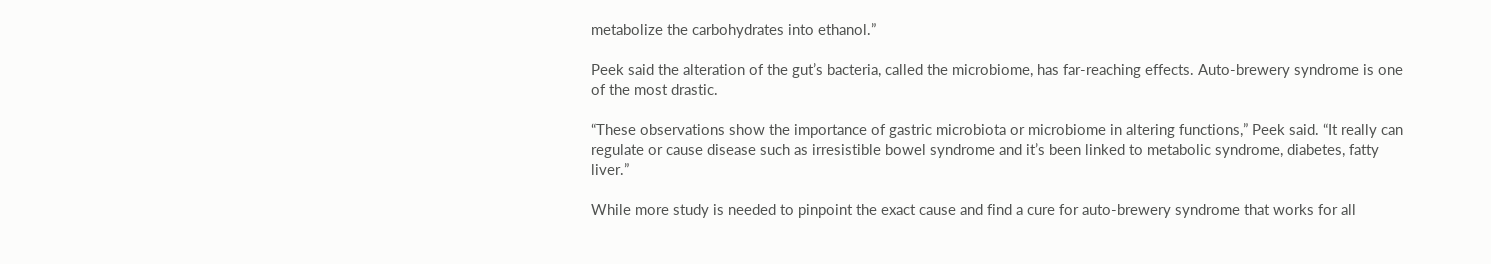metabolize the carbohydrates into ethanol.”

Peek said the alteration of the gut’s bacteria, called the microbiome, has far-reaching effects. Auto-brewery syndrome is one of the most drastic.

“These observations show the importance of gastric microbiota or microbiome in altering functions,” Peek said. “It really can regulate or cause disease such as irresistible bowel syndrome and it’s been linked to metabolic syndrome, diabetes, fatty liver.”

While more study is needed to pinpoint the exact cause and find a cure for auto-brewery syndrome that works for all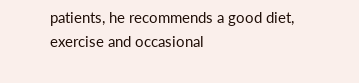patients, he recommends a good diet, exercise and occasional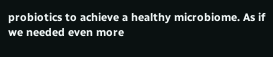probiotics to achieve a healthy microbiome. As if we needed even more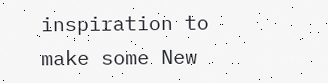inspiration to make some New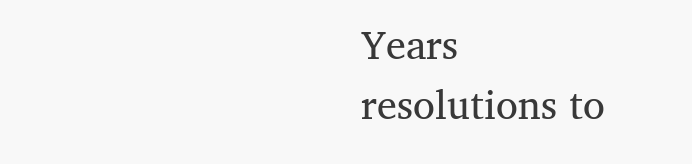Years resolutions to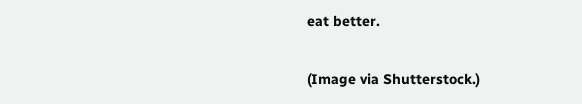eat better.

(Image via Shutterstock.)